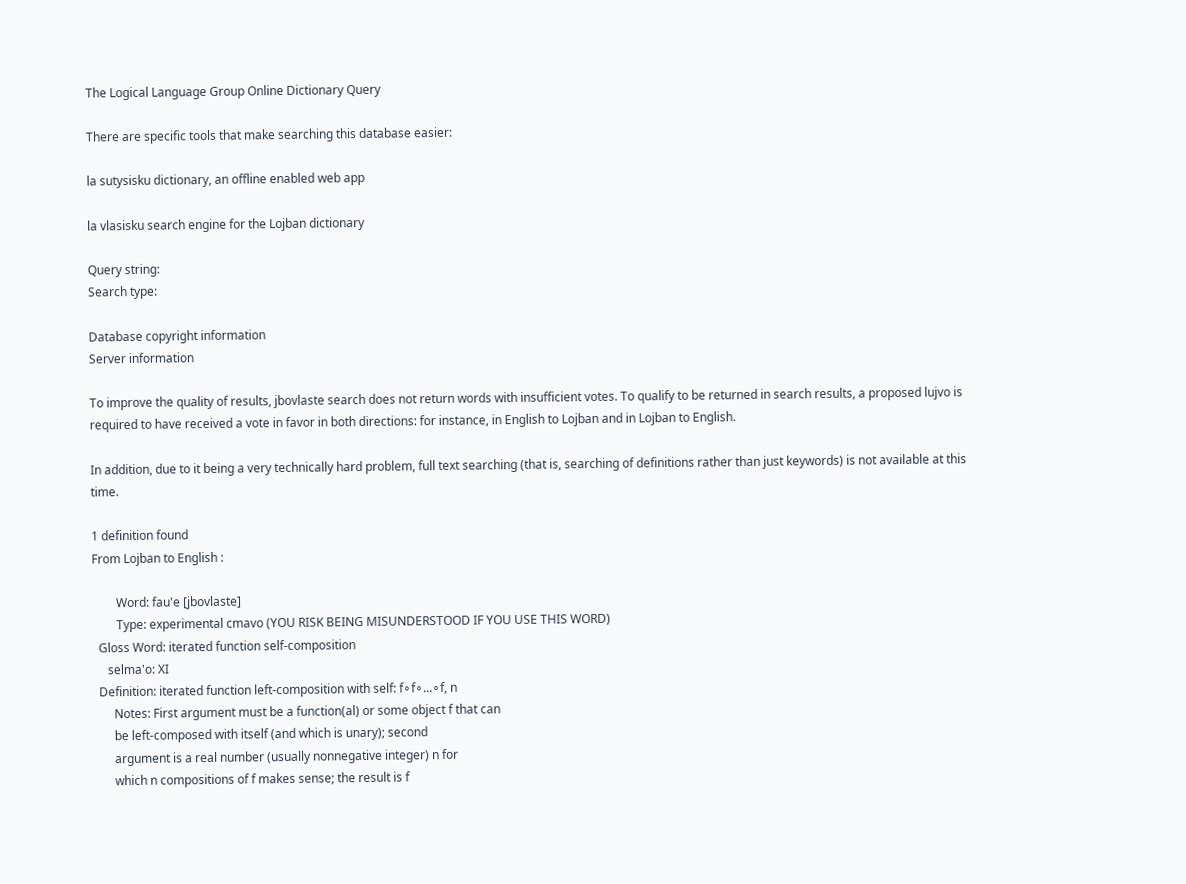The Logical Language Group Online Dictionary Query

There are specific tools that make searching this database easier:

la sutysisku dictionary, an offline enabled web app

la vlasisku search engine for the Lojban dictionary

Query string:
Search type:

Database copyright information
Server information

To improve the quality of results, jbovlaste search does not return words with insufficient votes. To qualify to be returned in search results, a proposed lujvo is required to have received a vote in favor in both directions: for instance, in English to Lojban and in Lojban to English.

In addition, due to it being a very technically hard problem, full text searching (that is, searching of definitions rather than just keywords) is not available at this time.

1 definition found
From Lojban to English :

        Word: fau'e [jbovlaste]
        Type: experimental cmavo (YOU RISK BEING MISUNDERSTOOD IF YOU USE THIS WORD)
  Gloss Word: iterated function self-composition
     selma'o: XI
  Definition: iterated function left-composition with self: f∘f∘...∘f, n
       Notes: First argument must be a function(al) or some object f that can
       be left-composed with itself (and which is unary); second
       argument is a real number (usually nonnegative integer) n for
       which n compositions of f makes sense; the result is f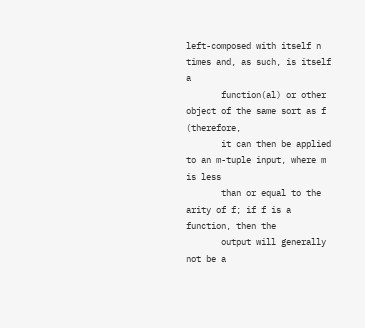left-composed with itself n times and, as such, is itself a
       function(al) or other object of the same sort as f (therefore,
       it can then be applied to an m-tuple input, where m is less
       than or equal to the arity of f; if f is a function, then the
       output will generally not be a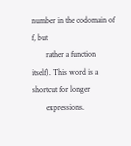number in the codomain of f, but
       rather a function itself). This word is a shortcut for longer
       expressions.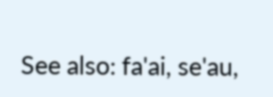See also: fa'ai, se'au,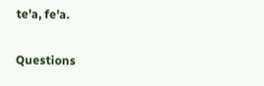te'a, fe'a.

Questions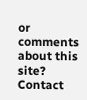or comments about this site? Contact